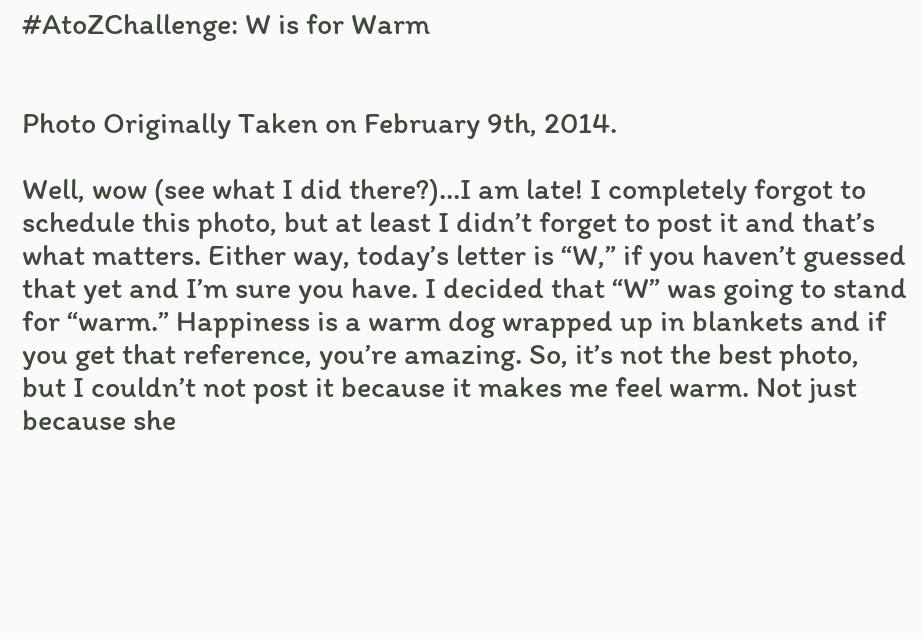#AtoZChallenge: W is for Warm


Photo Originally Taken on February 9th, 2014.

Well, wow (see what I did there?)…I am late! I completely forgot to schedule this photo, but at least I didn’t forget to post it and that’s what matters. Either way, today’s letter is “W,” if you haven’t guessed that yet and I’m sure you have. I decided that “W” was going to stand for “warm.” Happiness is a warm dog wrapped up in blankets and if you get that reference, you’re amazing. So, it’s not the best photo, but I couldn’t not post it because it makes me feel warm. Not just because she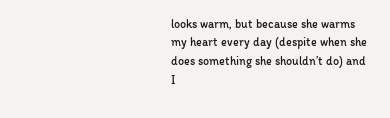looks warm, but because she warms my heart every day (despite when she does something she shouldn’t do) and I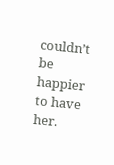couldn’t be happier to have her.